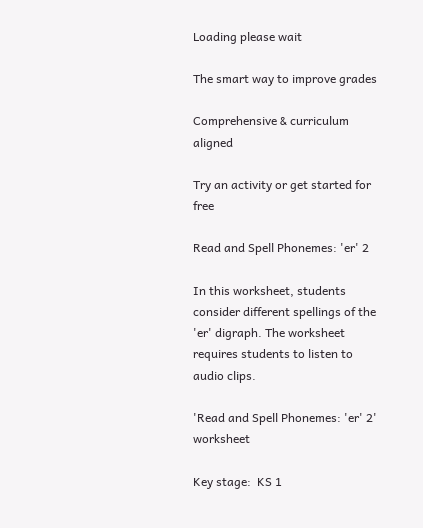Loading please wait

The smart way to improve grades

Comprehensive & curriculum aligned

Try an activity or get started for free

Read and Spell Phonemes: 'er' 2

In this worksheet, students consider different spellings of the 'er' digraph. The worksheet requires students to listen to audio clips.

'Read and Spell Phonemes: 'er' 2' worksheet

Key stage:  KS 1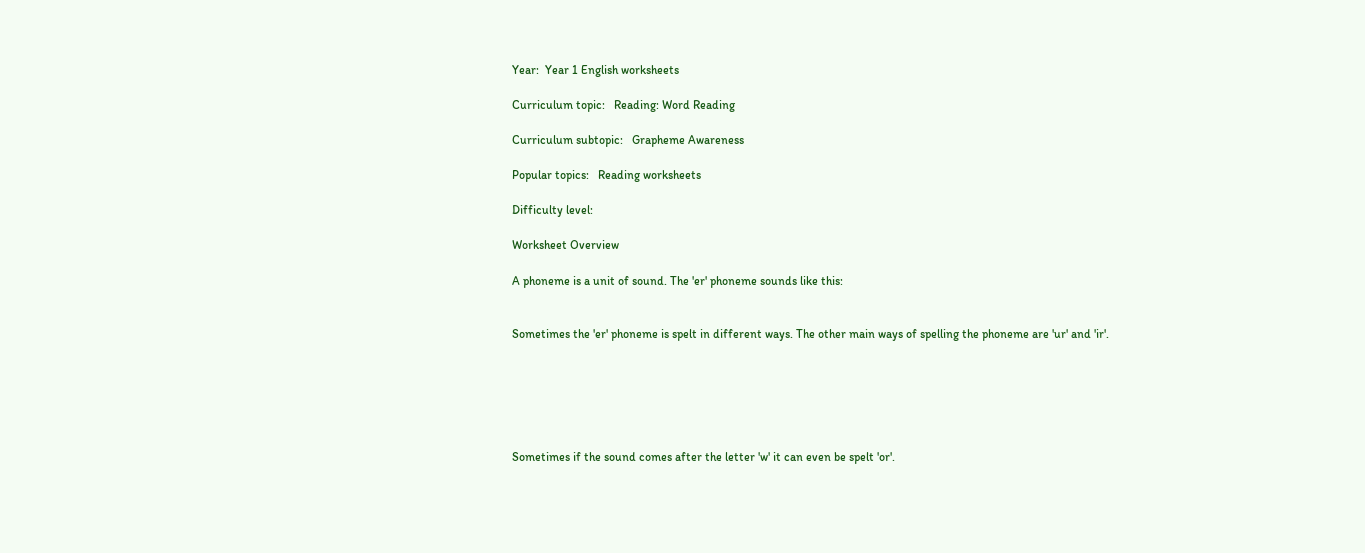Year:  Year 1 English worksheets

Curriculum topic:   Reading: Word Reading

Curriculum subtopic:   Grapheme Awareness

Popular topics:   Reading worksheets

Difficulty level:

Worksheet Overview

A phoneme is a unit of sound. The 'er' phoneme sounds like this:


Sometimes the 'er' phoneme is spelt in different ways. The other main ways of spelling the phoneme are 'ur' and 'ir'.






Sometimes if the sound comes after the letter 'w' it can even be spelt 'or'.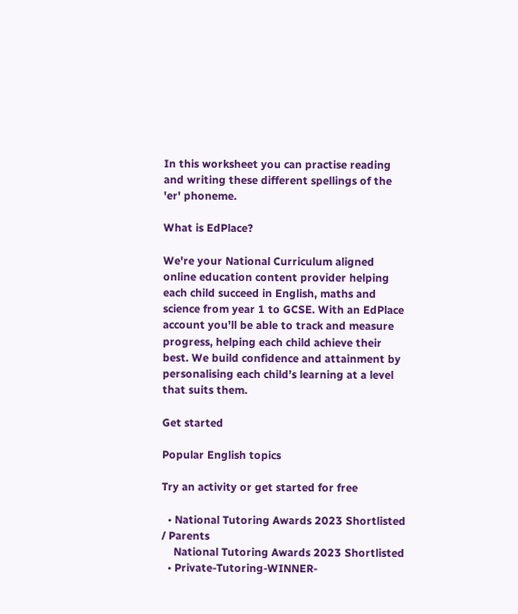In this worksheet you can practise reading and writing these different spellings of the 'er' phoneme.

What is EdPlace?

We're your National Curriculum aligned online education content provider helping each child succeed in English, maths and science from year 1 to GCSE. With an EdPlace account you’ll be able to track and measure progress, helping each child achieve their best. We build confidence and attainment by personalising each child’s learning at a level that suits them.

Get started

Popular English topics

Try an activity or get started for free

  • National Tutoring Awards 2023 Shortlisted / Parents
    National Tutoring Awards 2023 Shortlisted
  • Private-Tutoring-WINNER-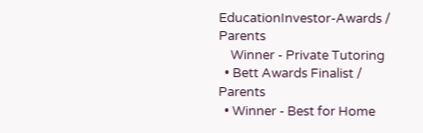EducationInvestor-Awards / Parents
    Winner - Private Tutoring
  • Bett Awards Finalist / Parents
  • Winner - Best for Home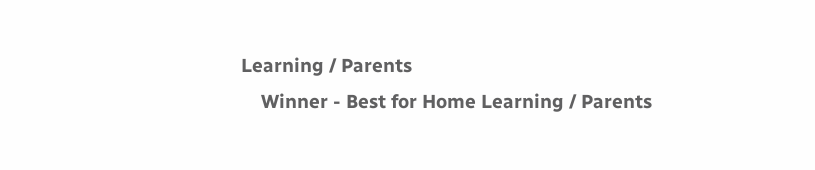Learning / Parents
    Winner - Best for Home Learning / Parents